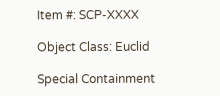Item #: SCP-XXXX

Object Class: Euclid

Special Containment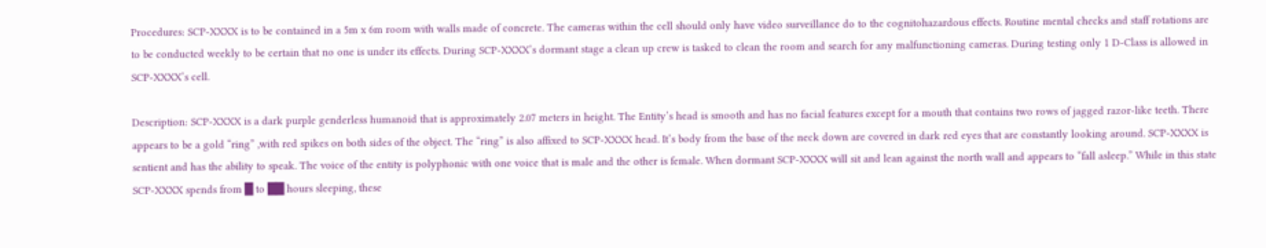Procedures: SCP-XXXX is to be contained in a 5m x 6m room with walls made of concrete. The cameras within the cell should only have video surveillance do to the cognitohazardous effects. Routine mental checks and staff rotations are to be conducted weekly to be certain that no one is under its effects. During SCP-XXXX’s dormant stage a clean up crew is tasked to clean the room and search for any malfunctioning cameras. During testing only 1 D-Class is allowed in SCP-XXXX’s cell.

Description: SCP-XXXX is a dark purple genderless humanoid that is approximately 2.07 meters in height. The Entity’s head is smooth and has no facial features except for a mouth that contains two rows of jagged razor-like teeth. There appears to be a gold “ring” ,with red spikes on both sides of the object. The “ring” is also affixed to SCP-XXXX head. It’s body from the base of the neck down are covered in dark red eyes that are constantly looking around. SCP-XXXX is sentient and has the ability to speak. The voice of the entity is polyphonic with one voice that is male and the other is female. When dormant SCP-XXXX will sit and lean against the north wall and appears to “fall asleep.” While in this state SCP-XXXX spends from █ to ██ hours sleeping, these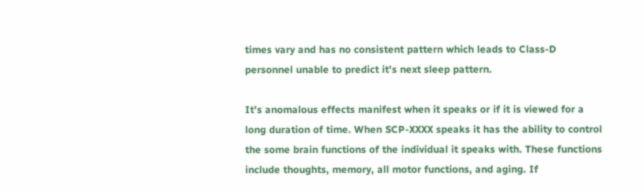times vary and has no consistent pattern which leads to Class-D personnel unable to predict it's next sleep pattern.

It’s anomalous effects manifest when it speaks or if it is viewed for a long duration of time. When SCP-XXXX speaks it has the ability to control the some brain functions of the individual it speaks with. These functions include thoughts, memory, all motor functions, and aging. If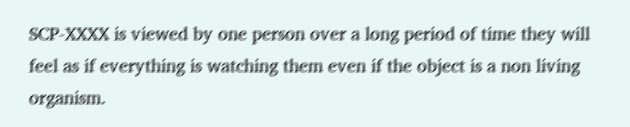SCP-XXXX is viewed by one person over a long period of time they will feel as if everything is watching them even if the object is a non living organism.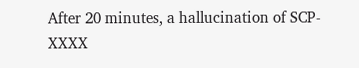After 20 minutes, a hallucination of SCP-XXXX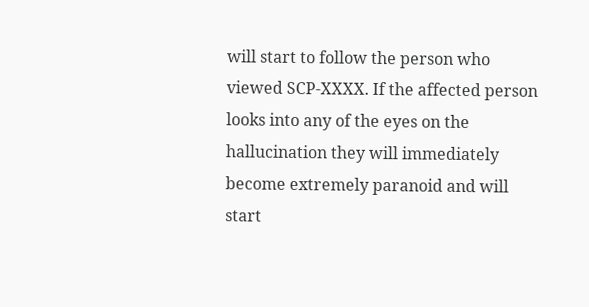will start to follow the person who viewed SCP-XXXX. If the affected person looks into any of the eyes on the hallucination they will immediately become extremely paranoid and will start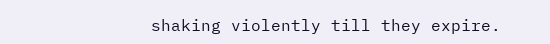shaking violently till they expire.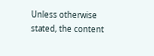Unless otherwise stated, the content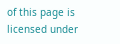of this page is licensed under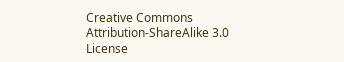Creative Commons Attribution-ShareAlike 3.0 License